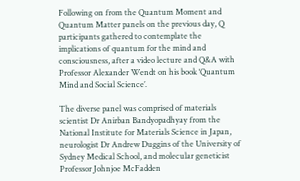Following on from the Quantum Moment and Quantum Matter panels on the previous day, Q participants gathered to contemplate the implications of quantum for the mind and consciousness, after a video lecture and Q&A with Professor Alexander Wendt on his book ‘Quantum Mind and Social Science’.

The diverse panel was comprised of materials scientist Dr Anirban Bandyopadhyay from the National Institute for Materials Science in Japan, neurologist Dr Andrew Duggins of the University of Sydney Medical School, and molecular geneticist Professor Johnjoe McFadden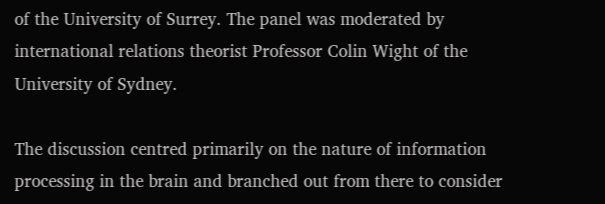of the University of Surrey. The panel was moderated by international relations theorist Professor Colin Wight of the University of Sydney.

The discussion centred primarily on the nature of information processing in the brain and branched out from there to consider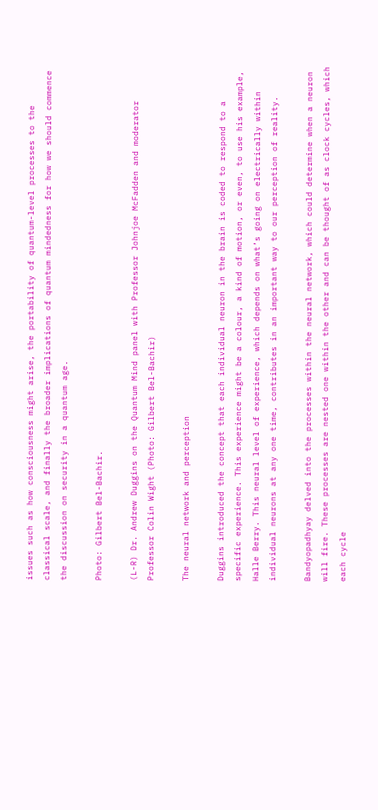issues such as how consciousness might arise, the portability of quantum-level processes to the classical scale, and finally the broader implications of quantum mindedness for how we should commence the discussion on security in a quantum age.

Photo: Gilbert Bel-Bachir.

(L-R) Dr. Andrew Duggins on the Quantum Mind panel with Professor Johnjoe McFadden and moderator Professor Colin Wight (Photo: Gilbert Bel-Bachir)

The neural network and perception

Duggins introduced the concept that each individual neuron in the brain is coded to respond to a specific experience. This experience might be a colour, a kind of motion, or even, to use his example, Halle Berry. This neural level of experience, which depends on what’s going on electrically within individual neurons at any one time, contributes in an important way to our perception of reality.

Bandyopadhyay delved into the processes within the neural network, which could determine when a neuron will fire. These processes are nested one within the other and can be thought of as clock cycles, which each cycle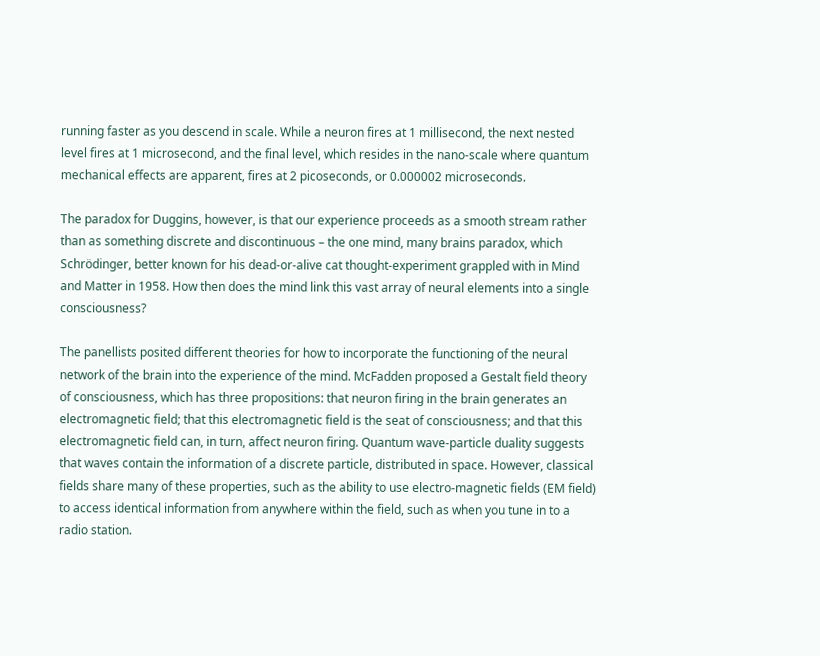running faster as you descend in scale. While a neuron fires at 1 millisecond, the next nested level fires at 1 microsecond, and the final level, which resides in the nano-scale where quantum mechanical effects are apparent, fires at 2 picoseconds, or 0.000002 microseconds.

The paradox for Duggins, however, is that our experience proceeds as a smooth stream rather than as something discrete and discontinuous – the one mind, many brains paradox, which Schrödinger, better known for his dead-or-alive cat thought-experiment grappled with in Mind and Matter in 1958. How then does the mind link this vast array of neural elements into a single consciousness?

The panellists posited different theories for how to incorporate the functioning of the neural network of the brain into the experience of the mind. McFadden proposed a Gestalt field theory of consciousness, which has three propositions: that neuron firing in the brain generates an electromagnetic field; that this electromagnetic field is the seat of consciousness; and that this electromagnetic field can, in turn, affect neuron firing. Quantum wave-particle duality suggests that waves contain the information of a discrete particle, distributed in space. However, classical fields share many of these properties, such as the ability to use electro-magnetic fields (EM field) to access identical information from anywhere within the field, such as when you tune in to a radio station.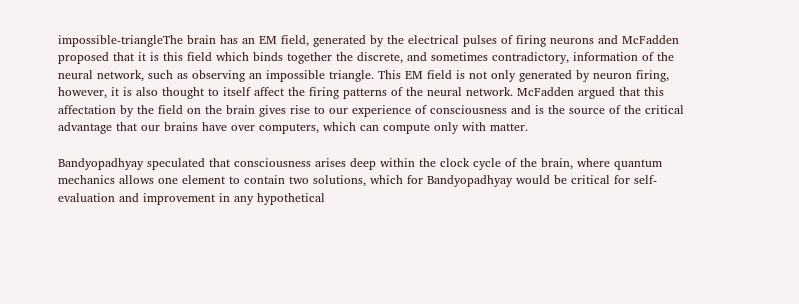impossible-triangleThe brain has an EM field, generated by the electrical pulses of firing neurons and McFadden proposed that it is this field which binds together the discrete, and sometimes contradictory, information of the neural network, such as observing an impossible triangle. This EM field is not only generated by neuron firing, however, it is also thought to itself affect the firing patterns of the neural network. McFadden argued that this affectation by the field on the brain gives rise to our experience of consciousness and is the source of the critical advantage that our brains have over computers, which can compute only with matter.

Bandyopadhyay speculated that consciousness arises deep within the clock cycle of the brain, where quantum mechanics allows one element to contain two solutions, which for Bandyopadhyay would be critical for self-evaluation and improvement in any hypothetical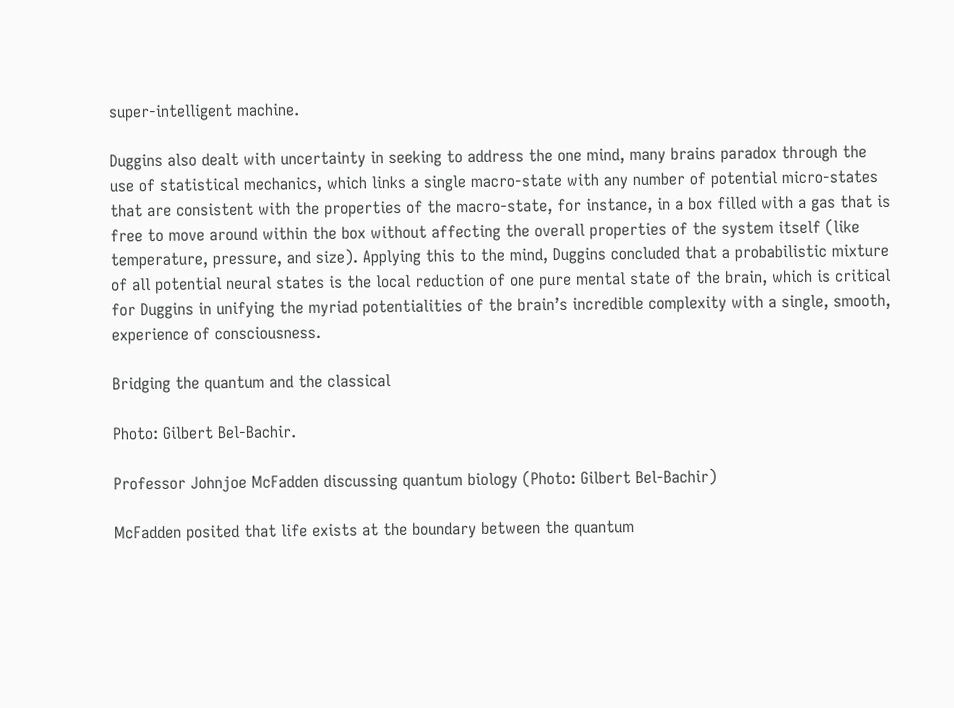super-intelligent machine.

Duggins also dealt with uncertainty in seeking to address the one mind, many brains paradox through the use of statistical mechanics, which links a single macro-state with any number of potential micro-states that are consistent with the properties of the macro-state, for instance, in a box filled with a gas that is free to move around within the box without affecting the overall properties of the system itself (like temperature, pressure, and size). Applying this to the mind, Duggins concluded that a probabilistic mixture of all potential neural states is the local reduction of one pure mental state of the brain, which is critical for Duggins in unifying the myriad potentialities of the brain’s incredible complexity with a single, smooth, experience of consciousness.

Bridging the quantum and the classical

Photo: Gilbert Bel-Bachir.

Professor Johnjoe McFadden discussing quantum biology (Photo: Gilbert Bel-Bachir)

McFadden posited that life exists at the boundary between the quantum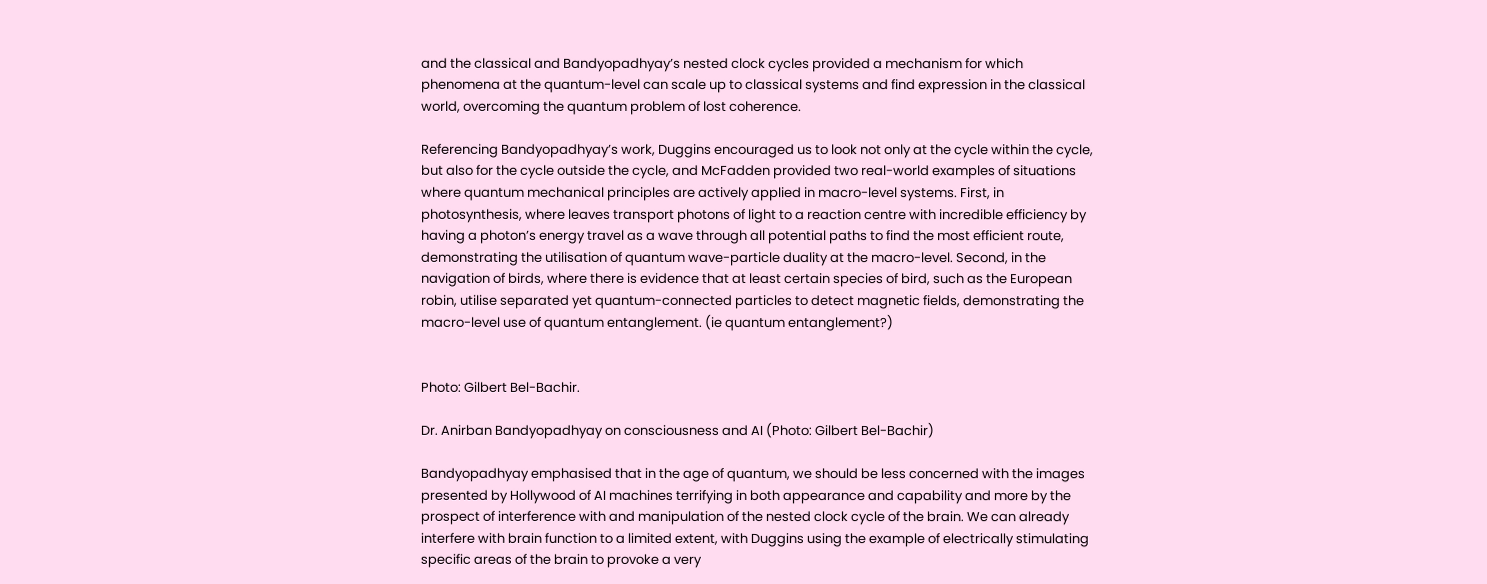and the classical and Bandyopadhyay’s nested clock cycles provided a mechanism for which phenomena at the quantum-level can scale up to classical systems and find expression in the classical world, overcoming the quantum problem of lost coherence.

Referencing Bandyopadhyay’s work, Duggins encouraged us to look not only at the cycle within the cycle, but also for the cycle outside the cycle, and McFadden provided two real-world examples of situations where quantum mechanical principles are actively applied in macro-level systems. First, in photosynthesis, where leaves transport photons of light to a reaction centre with incredible efficiency by having a photon’s energy travel as a wave through all potential paths to find the most efficient route, demonstrating the utilisation of quantum wave-particle duality at the macro-level. Second, in the navigation of birds, where there is evidence that at least certain species of bird, such as the European robin, utilise separated yet quantum-connected particles to detect magnetic fields, demonstrating the macro-level use of quantum entanglement. (ie quantum entanglement?)


Photo: Gilbert Bel-Bachir.

Dr. Anirban Bandyopadhyay on consciousness and AI (Photo: Gilbert Bel-Bachir)

Bandyopadhyay emphasised that in the age of quantum, we should be less concerned with the images presented by Hollywood of AI machines terrifying in both appearance and capability and more by the prospect of interference with and manipulation of the nested clock cycle of the brain. We can already interfere with brain function to a limited extent, with Duggins using the example of electrically stimulating specific areas of the brain to provoke a very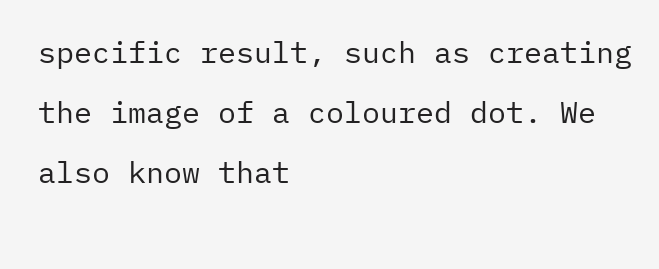specific result, such as creating the image of a coloured dot. We also know that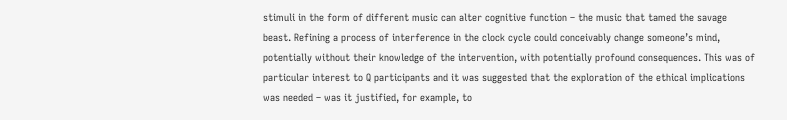stimuli in the form of different music can alter cognitive function – the music that tamed the savage beast. Refining a process of interference in the clock cycle could conceivably change someone’s mind, potentially without their knowledge of the intervention, with potentially profound consequences. This was of particular interest to Q participants and it was suggested that the exploration of the ethical implications was needed – was it justified, for example, to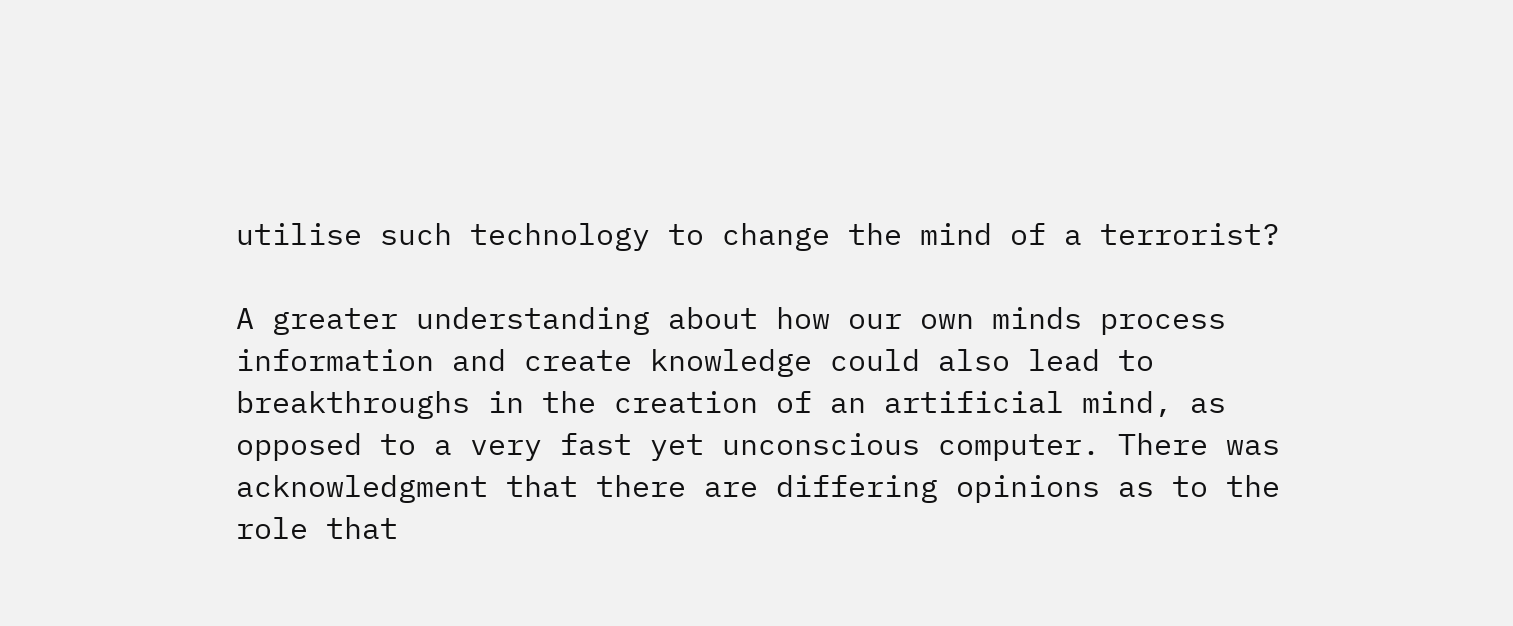utilise such technology to change the mind of a terrorist?

A greater understanding about how our own minds process information and create knowledge could also lead to breakthroughs in the creation of an artificial mind, as opposed to a very fast yet unconscious computer. There was acknowledgment that there are differing opinions as to the role that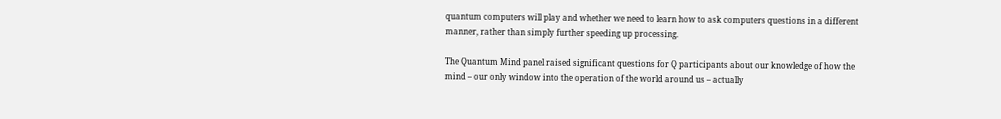quantum computers will play and whether we need to learn how to ask computers questions in a different manner, rather than simply further speeding up processing.

The Quantum Mind panel raised significant questions for Q participants about our knowledge of how the mind – our only window into the operation of the world around us – actually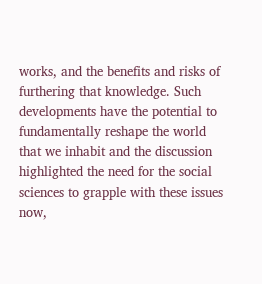works, and the benefits and risks of furthering that knowledge. Such developments have the potential to fundamentally reshape the world that we inhabit and the discussion highlighted the need for the social sciences to grapple with these issues now,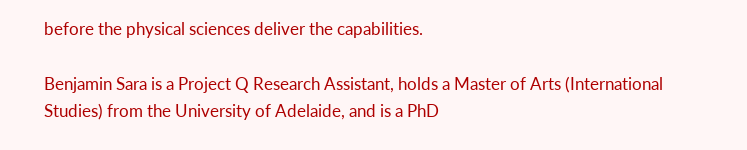before the physical sciences deliver the capabilities.

Benjamin Sara is a Project Q Research Assistant, holds a Master of Arts (International Studies) from the University of Adelaide, and is a PhD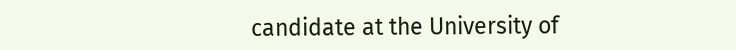candidate at the University of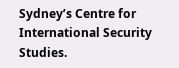Sydney’s Centre for International Security Studies.